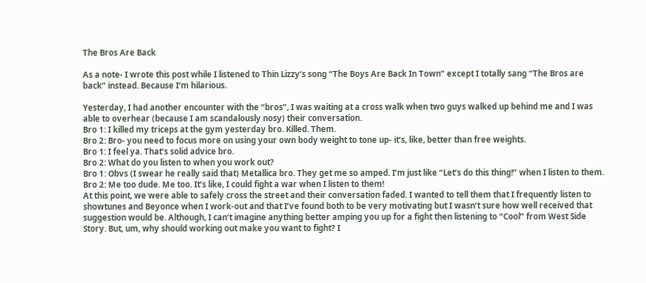The Bros Are Back

As a note- I wrote this post while I listened to Thin Lizzy’s song “The Boys Are Back In Town” except I totally sang “The Bros are back” instead. Because I’m hilarious.

Yesterday, I had another encounter with the “bros”, I was waiting at a cross walk when two guys walked up behind me and I was able to overhear (because I am scandalously nosy) their conversation.
Bro 1: I killed my triceps at the gym yesterday bro. Killed. Them.
Bro 2: Bro- you need to focus more on using your own body weight to tone up- it’s, like, better than free weights.
Bro 1: I feel ya. That’s solid advice bro.
Bro 2: What do you listen to when you work out?
Bro 1: Obvs (I swear he really said that) Metallica bro. They get me so amped. I’m just like “Let’s do this thing!” when I listen to them.
Bro 2: Me too dude. Me too. It’s like, I could fight a war when I listen to them!
At this point, we were able to safely cross the street and their conversation faded. I wanted to tell them that I frequently listen to showtunes and Beyonce when I work-out and that I’ve found both to be very motivating but I wasn’t sure how well received that suggestion would be. Although, I can’t imagine anything better amping you up for a fight then listening to “Cool” from West Side Story. But, um, why should working out make you want to fight? I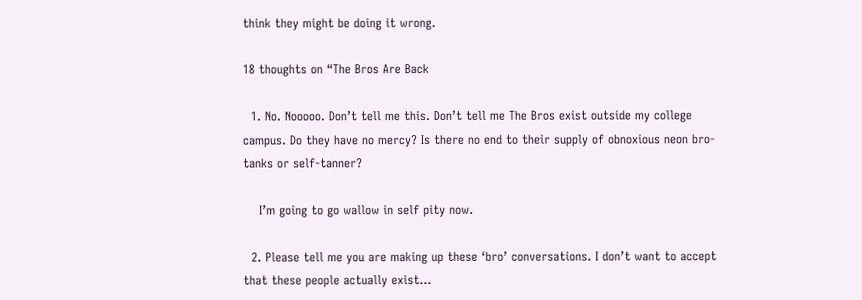think they might be doing it wrong.

18 thoughts on “The Bros Are Back

  1. No. Nooooo. Don’t tell me this. Don’t tell me The Bros exist outside my college campus. Do they have no mercy? Is there no end to their supply of obnoxious neon bro-tanks or self-tanner?

    I’m going to go wallow in self pity now.

  2. Please tell me you are making up these ‘bro’ conversations. I don’t want to accept that these people actually exist…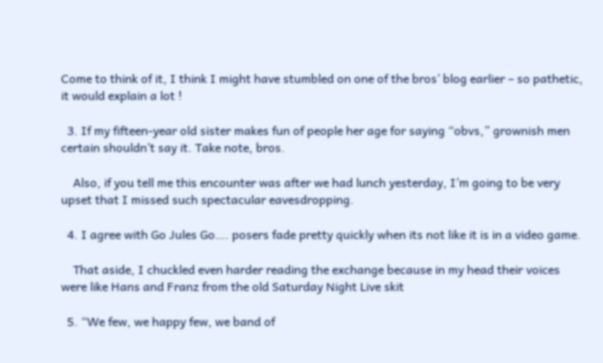Come to think of it, I think I might have stumbled on one of the bros’ blog earlier – so pathetic, it would explain a lot !

  3. If my fifteen-year old sister makes fun of people her age for saying “obvs,” grownish men certain shouldn’t say it. Take note, bros.

    Also, if you tell me this encounter was after we had lunch yesterday, I’m going to be very upset that I missed such spectacular eavesdropping.

  4. I agree with Go Jules Go…. posers fade pretty quickly when its not like it is in a video game.

    That aside, I chuckled even harder reading the exchange because in my head their voices were like Hans and Franz from the old Saturday Night Live skit

  5. “We few, we happy few, we band of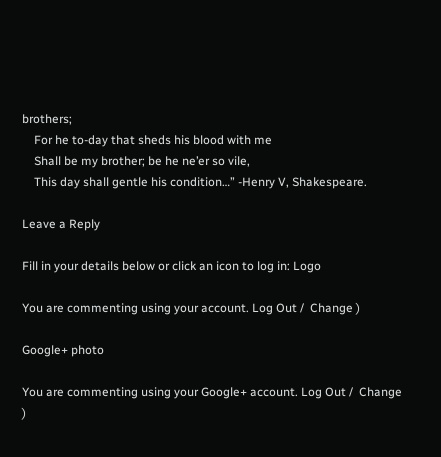brothers;
    For he to-day that sheds his blood with me
    Shall be my brother; be he ne’er so vile,
    This day shall gentle his condition…” -Henry V, Shakespeare.

Leave a Reply

Fill in your details below or click an icon to log in: Logo

You are commenting using your account. Log Out /  Change )

Google+ photo

You are commenting using your Google+ account. Log Out /  Change )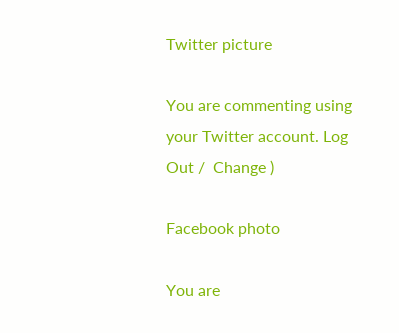Twitter picture

You are commenting using your Twitter account. Log Out /  Change )

Facebook photo

You are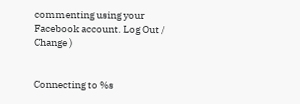commenting using your Facebook account. Log Out /  Change )


Connecting to %s